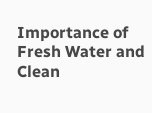Importance of Fresh Water and Clean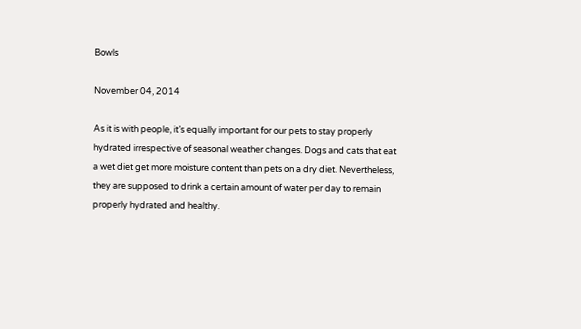Bowls

November 04, 2014

As it is with people, it’s equally important for our pets to stay properly hydrated irrespective of seasonal weather changes. Dogs and cats that eat a wet diet get more moisture content than pets on a dry diet. Nevertheless, they are supposed to drink a certain amount of water per day to remain properly hydrated and healthy.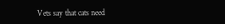Vets say that cats need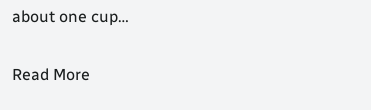about one cup…

Read More